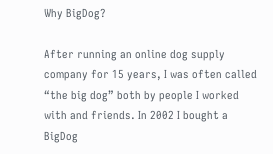Why BigDog?

After running an online dog supply company for 15 years, I was often called “the big dog” both by people I worked with and friends. In 2002 I bought a BigDog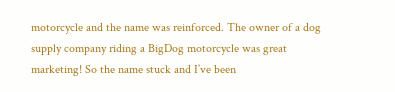motorcycle and the name was reinforced. The owner of a dog supply company riding a BigDog motorcycle was great marketing! So the name stuck and I’ve been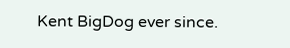Kent BigDog ever since.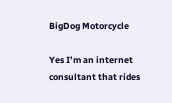BigDog Motorcycle

Yes I’m an internet consultant that rides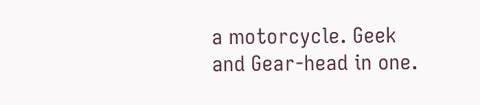a motorcycle. Geek and Gear-head in one.